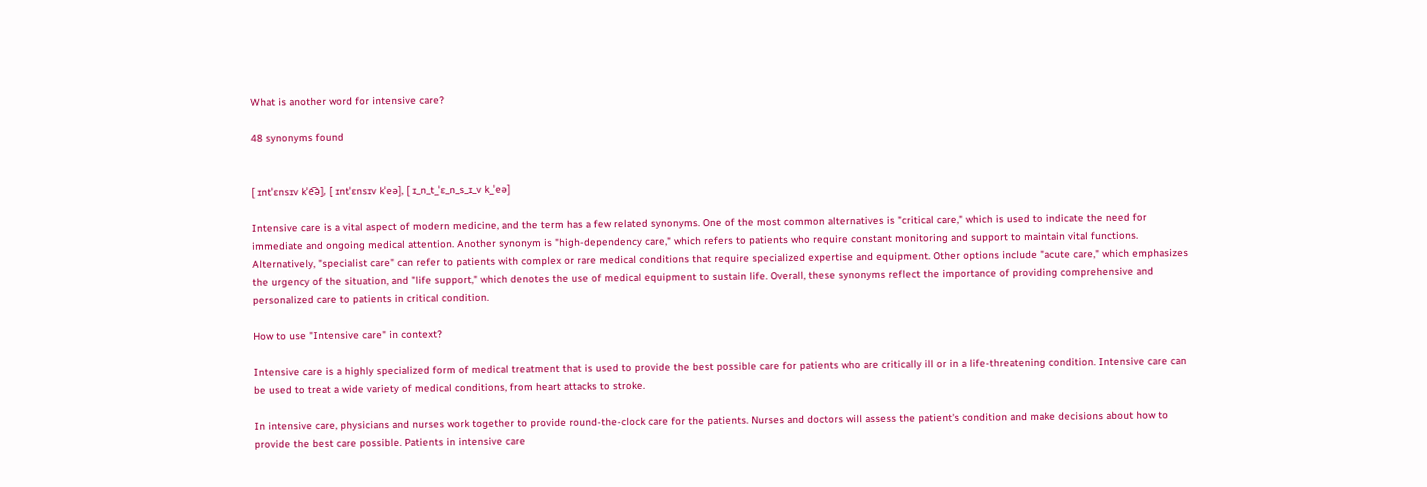What is another word for intensive care?

48 synonyms found


[ ɪntˈɛnsɪv kˈe͡ə], [ ɪntˈɛnsɪv kˈeə], [ ɪ_n_t_ˈɛ_n_s_ɪ_v k_ˈeə]

Intensive care is a vital aspect of modern medicine, and the term has a few related synonyms. One of the most common alternatives is "critical care," which is used to indicate the need for immediate and ongoing medical attention. Another synonym is "high-dependency care," which refers to patients who require constant monitoring and support to maintain vital functions. Alternatively, "specialist care" can refer to patients with complex or rare medical conditions that require specialized expertise and equipment. Other options include "acute care," which emphasizes the urgency of the situation, and "life support," which denotes the use of medical equipment to sustain life. Overall, these synonyms reflect the importance of providing comprehensive and personalized care to patients in critical condition.

How to use "Intensive care" in context?

Intensive care is a highly specialized form of medical treatment that is used to provide the best possible care for patients who are critically ill or in a life-threatening condition. Intensive care can be used to treat a wide variety of medical conditions, from heart attacks to stroke.

In intensive care, physicians and nurses work together to provide round-the-clock care for the patients. Nurses and doctors will assess the patient's condition and make decisions about how to provide the best care possible. Patients in intensive care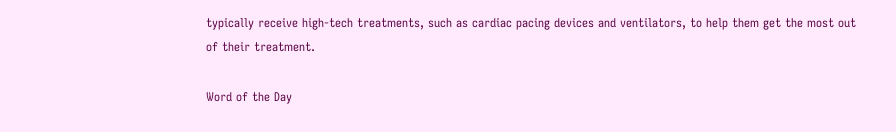typically receive high-tech treatments, such as cardiac pacing devices and ventilators, to help them get the most out of their treatment.

Word of the Day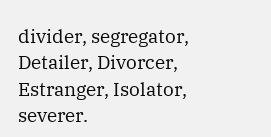divider, segregator, Detailer, Divorcer, Estranger, Isolator, severer.